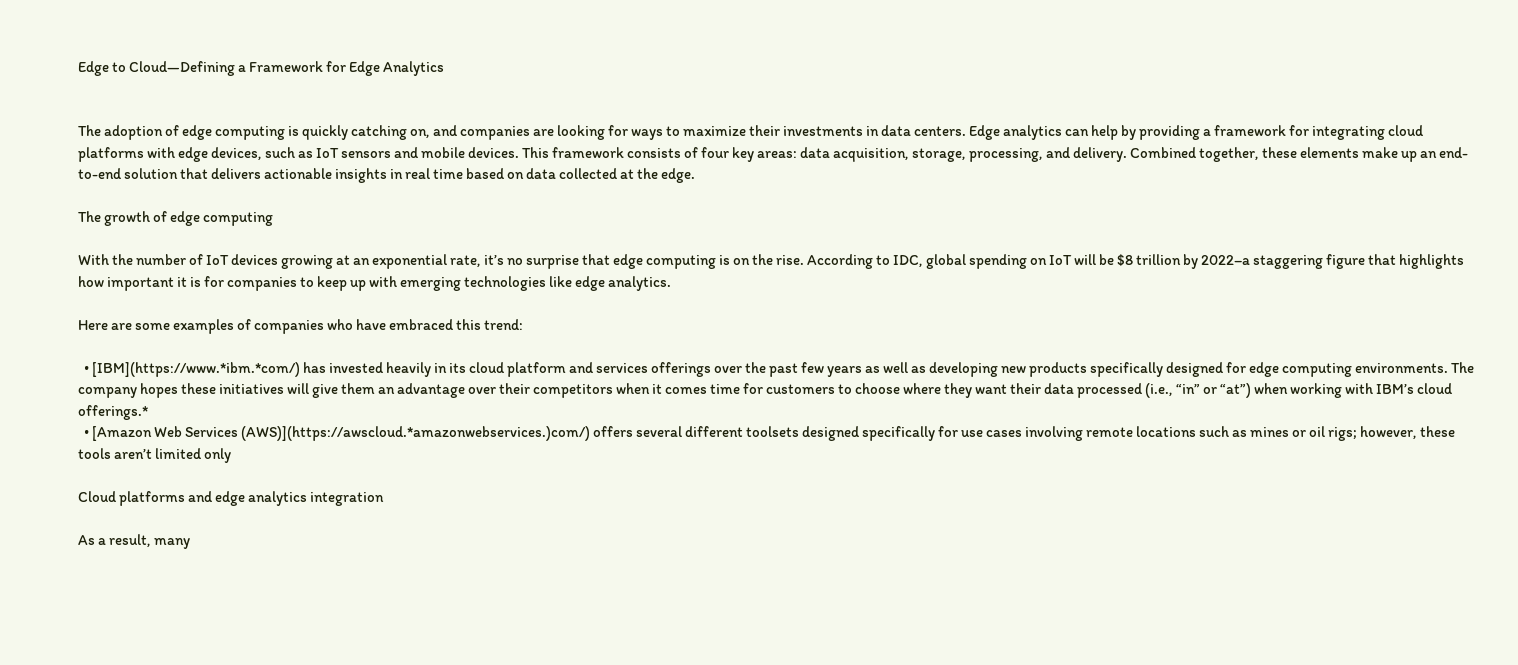Edge to Cloud—Defining a Framework for Edge Analytics


The adoption of edge computing is quickly catching on, and companies are looking for ways to maximize their investments in data centers. Edge analytics can help by providing a framework for integrating cloud platforms with edge devices, such as IoT sensors and mobile devices. This framework consists of four key areas: data acquisition, storage, processing, and delivery. Combined together, these elements make up an end-to-end solution that delivers actionable insights in real time based on data collected at the edge.

The growth of edge computing

With the number of IoT devices growing at an exponential rate, it’s no surprise that edge computing is on the rise. According to IDC, global spending on IoT will be $8 trillion by 2022–a staggering figure that highlights how important it is for companies to keep up with emerging technologies like edge analytics.

Here are some examples of companies who have embraced this trend:

  • [IBM](https://www.*ibm.*com/) has invested heavily in its cloud platform and services offerings over the past few years as well as developing new products specifically designed for edge computing environments. The company hopes these initiatives will give them an advantage over their competitors when it comes time for customers to choose where they want their data processed (i.e., “in” or “at”) when working with IBM’s cloud offerings.*
  • [Amazon Web Services (AWS)](https://awscloud.*amazonwebservices.)com/) offers several different toolsets designed specifically for use cases involving remote locations such as mines or oil rigs; however, these tools aren’t limited only

Cloud platforms and edge analytics integration

As a result, many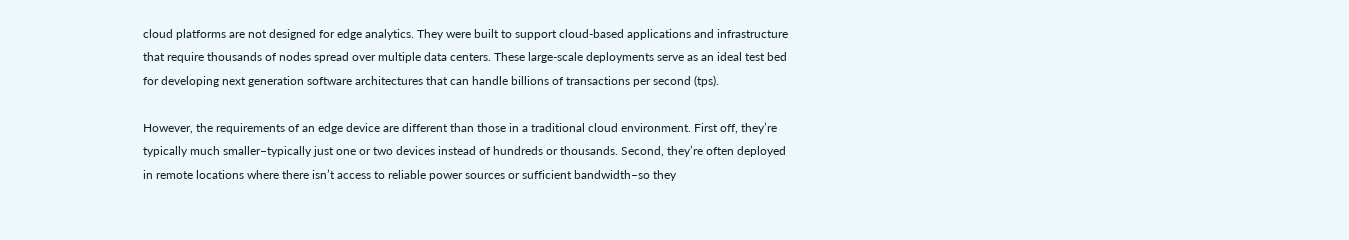cloud platforms are not designed for edge analytics. They were built to support cloud-based applications and infrastructure that require thousands of nodes spread over multiple data centers. These large-scale deployments serve as an ideal test bed for developing next generation software architectures that can handle billions of transactions per second (tps).

However, the requirements of an edge device are different than those in a traditional cloud environment. First off, they’re typically much smaller–typically just one or two devices instead of hundreds or thousands. Second, they’re often deployed in remote locations where there isn’t access to reliable power sources or sufficient bandwidth–so they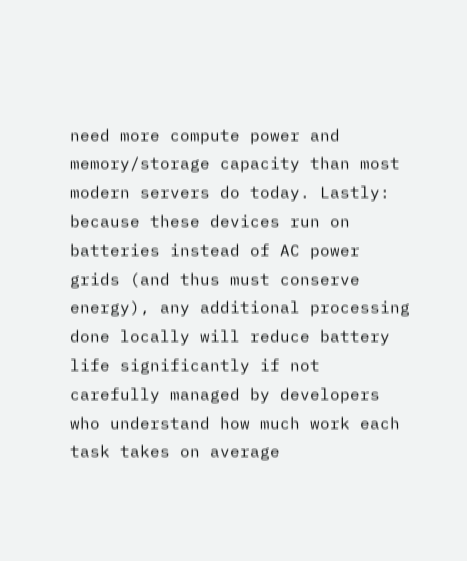need more compute power and memory/storage capacity than most modern servers do today. Lastly: because these devices run on batteries instead of AC power grids (and thus must conserve energy), any additional processing done locally will reduce battery life significantly if not carefully managed by developers who understand how much work each task takes on average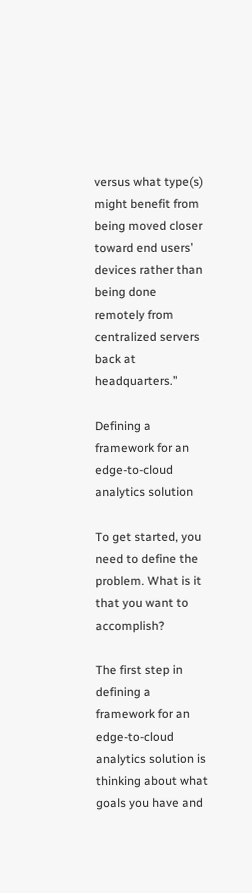versus what type(s) might benefit from being moved closer toward end users’ devices rather than being done remotely from centralized servers back at headquarters.”

Defining a framework for an edge-to-cloud analytics solution

To get started, you need to define the problem. What is it that you want to accomplish?

The first step in defining a framework for an edge-to-cloud analytics solution is thinking about what goals you have and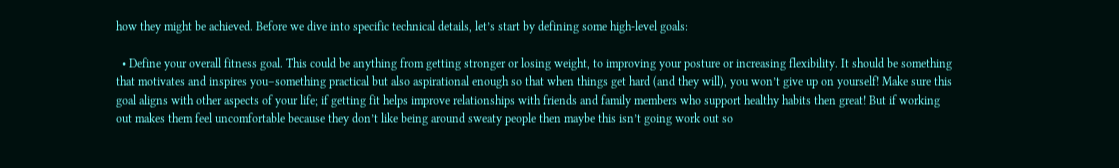how they might be achieved. Before we dive into specific technical details, let’s start by defining some high-level goals:

  • Define your overall fitness goal. This could be anything from getting stronger or losing weight, to improving your posture or increasing flexibility. It should be something that motivates and inspires you–something practical but also aspirational enough so that when things get hard (and they will), you won’t give up on yourself! Make sure this goal aligns with other aspects of your life; if getting fit helps improve relationships with friends and family members who support healthy habits then great! But if working out makes them feel uncomfortable because they don’t like being around sweaty people then maybe this isn’t going work out so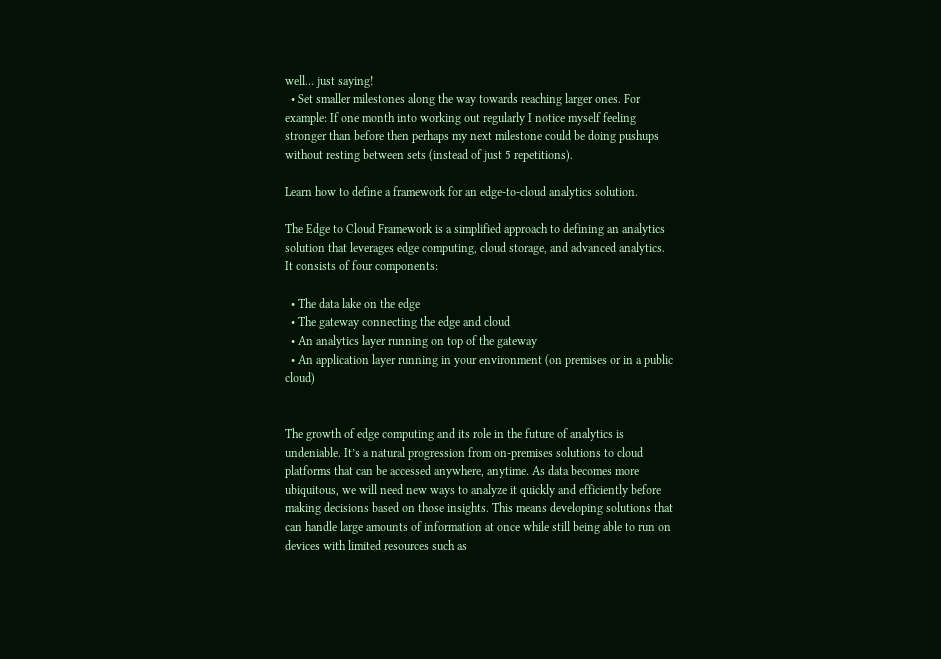well… just saying!
  • Set smaller milestones along the way towards reaching larger ones. For example: If one month into working out regularly I notice myself feeling stronger than before then perhaps my next milestone could be doing pushups without resting between sets (instead of just 5 repetitions).

Learn how to define a framework for an edge-to-cloud analytics solution.

The Edge to Cloud Framework is a simplified approach to defining an analytics solution that leverages edge computing, cloud storage, and advanced analytics. It consists of four components:

  • The data lake on the edge
  • The gateway connecting the edge and cloud
  • An analytics layer running on top of the gateway
  • An application layer running in your environment (on premises or in a public cloud)


The growth of edge computing and its role in the future of analytics is undeniable. It’s a natural progression from on-premises solutions to cloud platforms that can be accessed anywhere, anytime. As data becomes more ubiquitous, we will need new ways to analyze it quickly and efficiently before making decisions based on those insights. This means developing solutions that can handle large amounts of information at once while still being able to run on devices with limited resources such as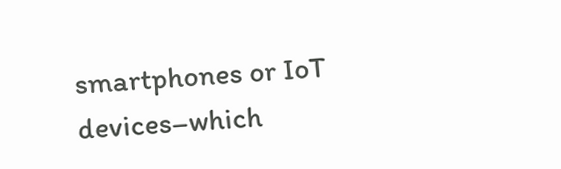smartphones or IoT devices–which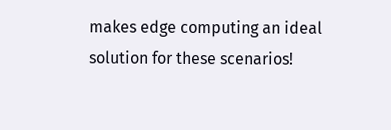makes edge computing an ideal solution for these scenarios!